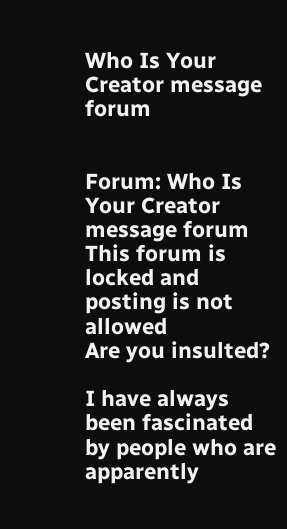Who Is Your Creator message forum


Forum: Who Is Your Creator message forum
This forum is locked and posting is not allowed
Are you insulted?

I have always been fascinated by people who are apparently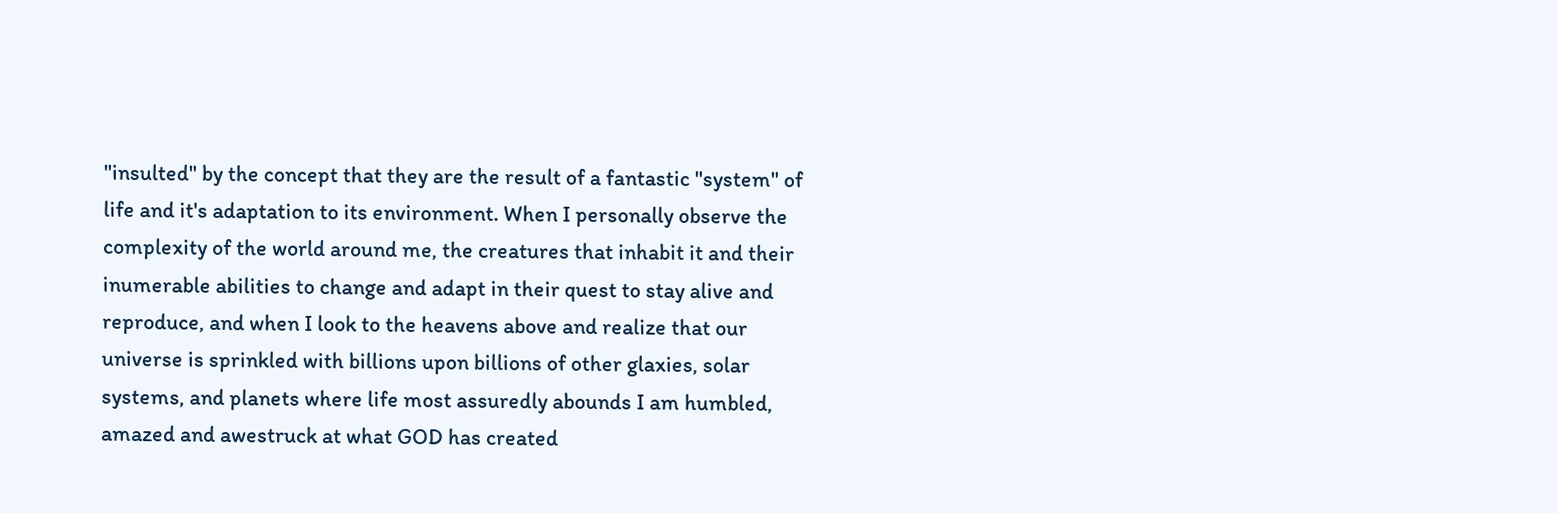"insulted" by the concept that they are the result of a fantastic "system" of life and it's adaptation to its environment. When I personally observe the complexity of the world around me, the creatures that inhabit it and their inumerable abilities to change and adapt in their quest to stay alive and reproduce, and when I look to the heavens above and realize that our universe is sprinkled with billions upon billions of other glaxies, solar systems, and planets where life most assuredly abounds I am humbled, amazed and awestruck at what GOD has created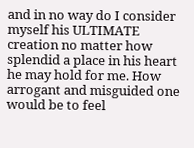and in no way do I consider myself his ULTIMATE creation no matter how splendid a place in his heart he may hold for me. How arrogant and misguided one would be to feel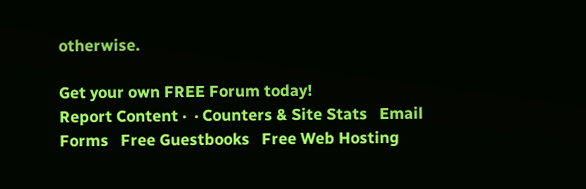otherwise.

Get your own FREE Forum today!
Report Content ·  · Counters & Site Stats   Email Forms   Free Guestbooks   Free Web Hosting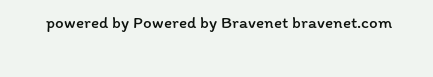powered by Powered by Bravenet bravenet.com